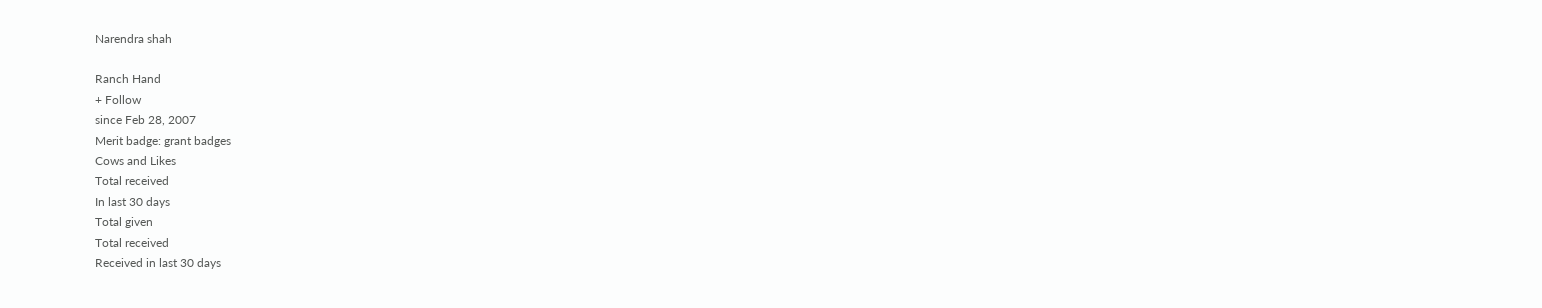Narendra shah

Ranch Hand
+ Follow
since Feb 28, 2007
Merit badge: grant badges
Cows and Likes
Total received
In last 30 days
Total given
Total received
Received in last 30 days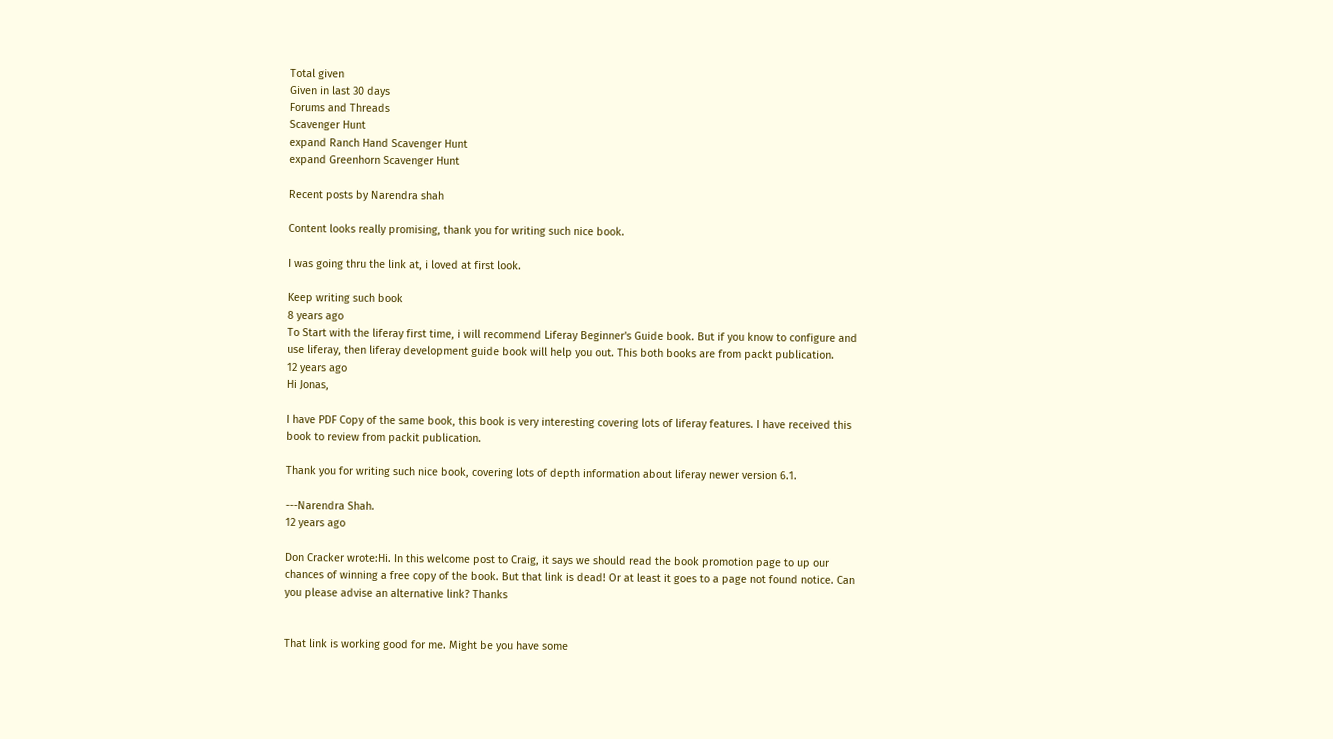Total given
Given in last 30 days
Forums and Threads
Scavenger Hunt
expand Ranch Hand Scavenger Hunt
expand Greenhorn Scavenger Hunt

Recent posts by Narendra shah

Content looks really promising, thank you for writing such nice book.

I was going thru the link at, i loved at first look.

Keep writing such book
8 years ago
To Start with the liferay first time, i will recommend Liferay Beginner's Guide book. But if you know to configure and use liferay, then liferay development guide book will help you out. This both books are from packt publication.
12 years ago
Hi Jonas,

I have PDF Copy of the same book, this book is very interesting covering lots of liferay features. I have received this book to review from packit publication.

Thank you for writing such nice book, covering lots of depth information about liferay newer version 6.1.

---Narendra Shah.
12 years ago

Don Cracker wrote:Hi. In this welcome post to Craig, it says we should read the book promotion page to up our chances of winning a free copy of the book. But that link is dead! Or at least it goes to a page not found notice. Can you please advise an alternative link? Thanks


That link is working good for me. Might be you have some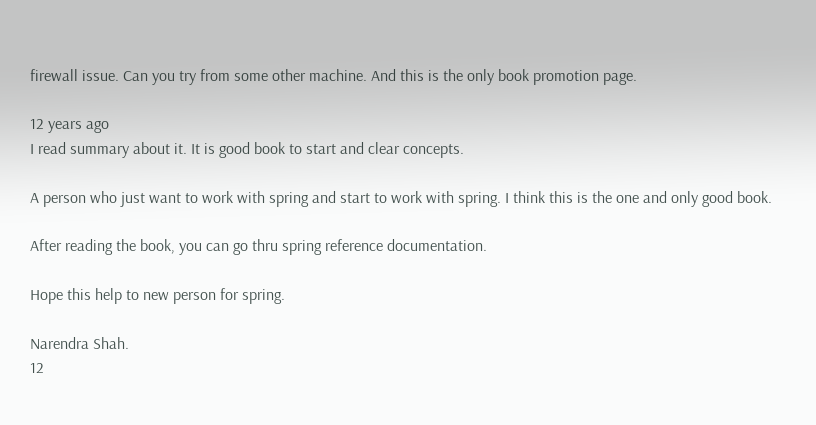firewall issue. Can you try from some other machine. And this is the only book promotion page.

12 years ago
I read summary about it. It is good book to start and clear concepts.

A person who just want to work with spring and start to work with spring. I think this is the one and only good book.

After reading the book, you can go thru spring reference documentation.

Hope this help to new person for spring.

Narendra Shah.
12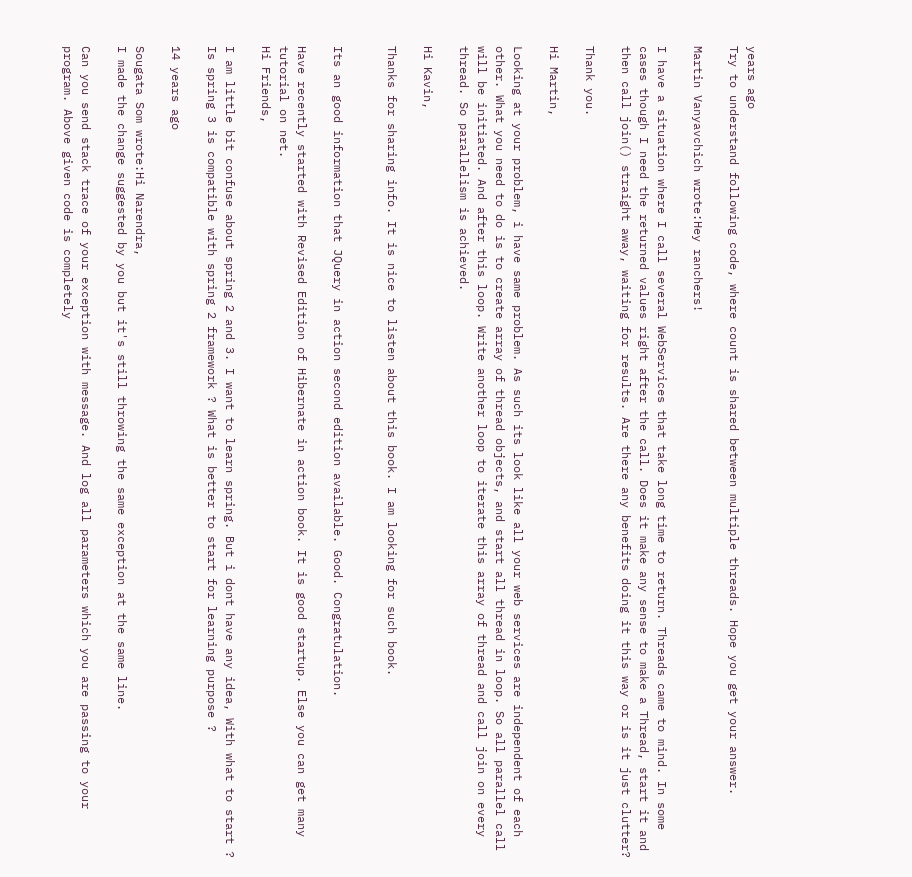years ago
Try to understand following code, where count is shared between multiple threads. Hope you get your answer.

Martin Vanyavchich wrote:Hey ranchers!

I have a situation where I call several WebServices that take long time to return. Threads came to mind. In some cases though I need the returned values right after the call. Does it make any sense to make a Thread, start it and then call join() straight away, waiting for results. Are there any benefits doing it this way or is it just clutter?

Thank you.

Hi Martin,

Looking at your problem, i have same problem. As such its look like all your web services are independent of each other. What you need to do is to create array of thread objects, and start all thread in loop. So all parallel call will be initiated. And after this loop. Write another loop to iterate this array of thread and call join on every thread. So parallelism is achieved.

Hi Kavin,

Thanks for sharing info. It is nice to listen about this book. I am looking for such book.


Its an good information that JQuery in action second edition available. Good. Congratulation.

Have recently started with Revised Edition of Hibernate in action book. It is good startup. Else you can get many tutorial on net.
Hi Friends,

I am little bit confuse about spring 2 and 3. I want to learn spring. But i dont have any idea, With what to start ? Is spring 3 is compatible with spring 2 framework ? What is better to start for learning purpose ?

14 years ago

Sougata Som wrote:Hi Narendra,
I made the change suggested by you but it's still throwing the same exception at the same line.

Can you send stack trace of your exception with message. And log all parameters which you are passing to your program. Above given code is completely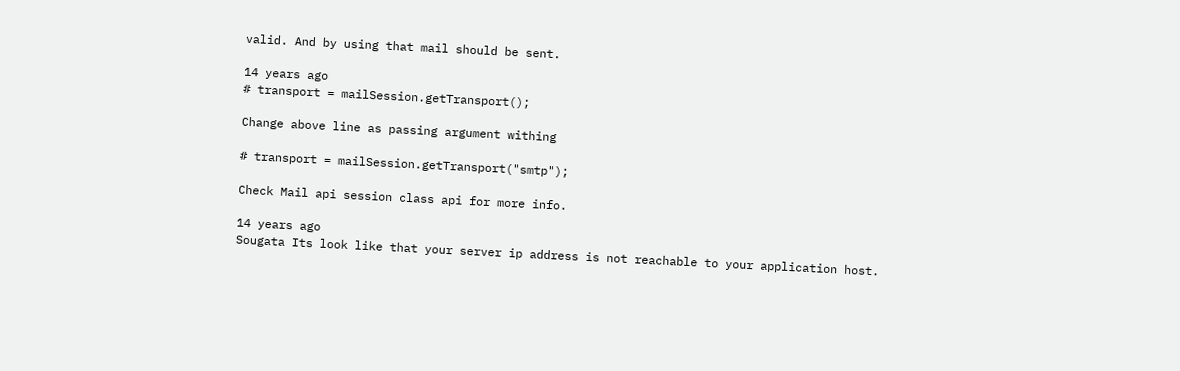valid. And by using that mail should be sent.

14 years ago
# transport = mailSession.getTransport();

Change above line as passing argument withing

# transport = mailSession.getTransport("smtp");

Check Mail api session class api for more info.

14 years ago
Sougata Its look like that your server ip address is not reachable to your application host.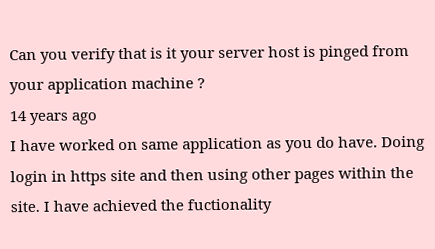Can you verify that is it your server host is pinged from your application machine ?
14 years ago
I have worked on same application as you do have. Doing login in https site and then using other pages within the site. I have achieved the fuctionality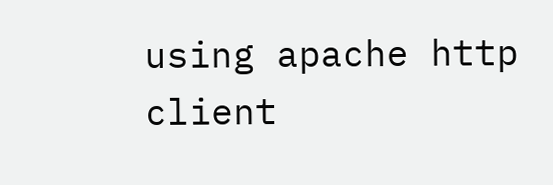using apache http client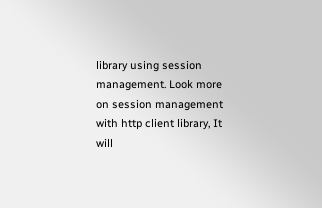library using session management. Look more on session management with http client library, It will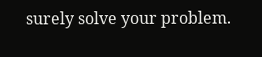surely solve your problem.